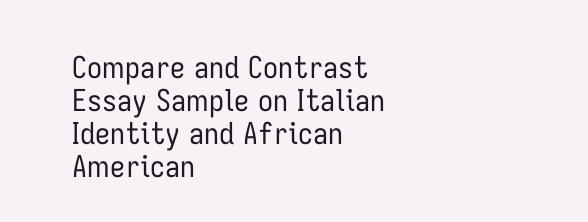Compare and Contrast Essay Sample on Italian Identity and African American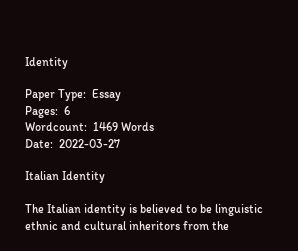Identity

Paper Type:  Essay
Pages:  6
Wordcount:  1469 Words
Date:  2022-03-27

Italian Identity

The Italian identity is believed to be linguistic ethnic and cultural inheritors from the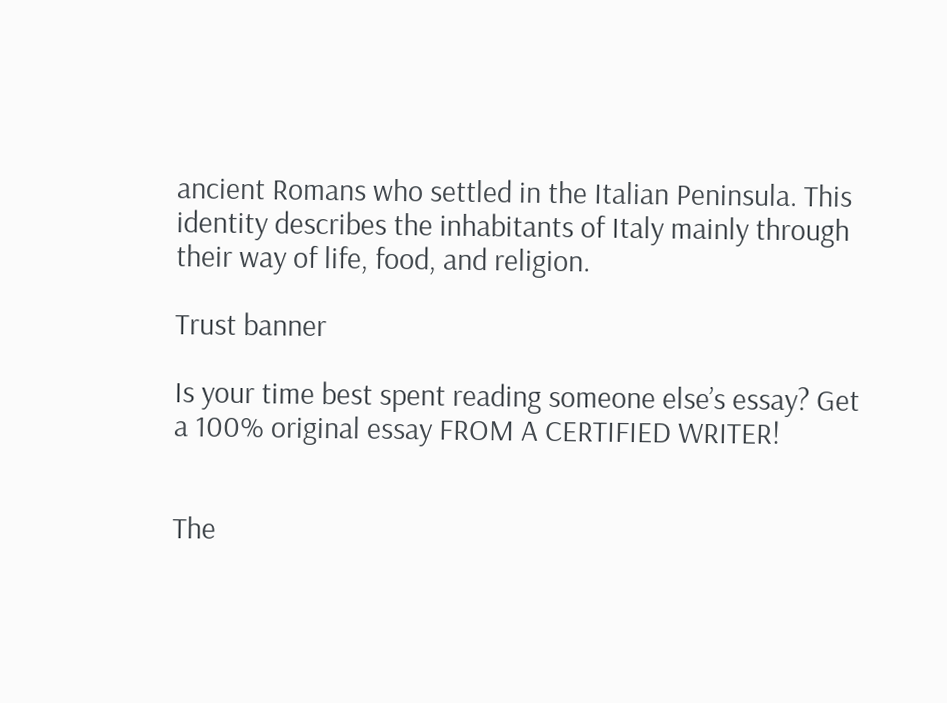ancient Romans who settled in the Italian Peninsula. This identity describes the inhabitants of Italy mainly through their way of life, food, and religion.

Trust banner

Is your time best spent reading someone else’s essay? Get a 100% original essay FROM A CERTIFIED WRITER!


The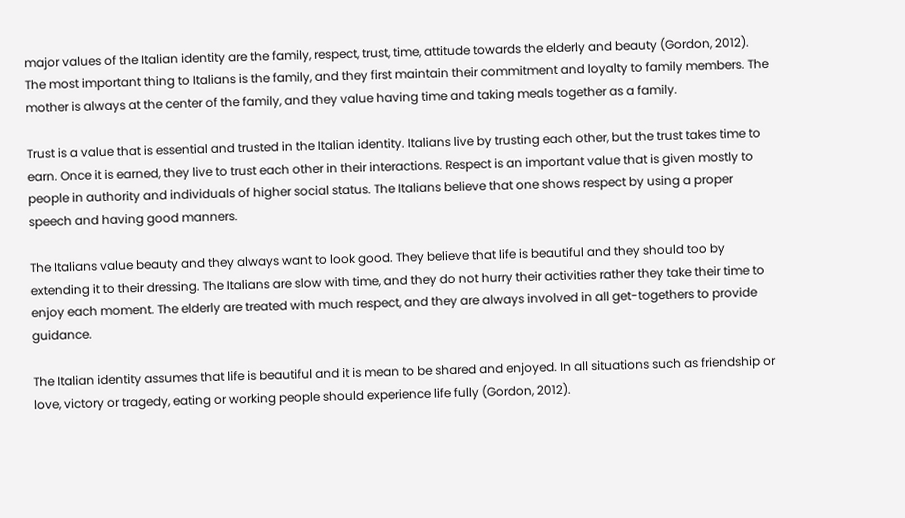major values of the Italian identity are the family, respect, trust, time, attitude towards the elderly and beauty (Gordon, 2012). The most important thing to Italians is the family, and they first maintain their commitment and loyalty to family members. The mother is always at the center of the family, and they value having time and taking meals together as a family.

Trust is a value that is essential and trusted in the Italian identity. Italians live by trusting each other, but the trust takes time to earn. Once it is earned, they live to trust each other in their interactions. Respect is an important value that is given mostly to people in authority and individuals of higher social status. The Italians believe that one shows respect by using a proper speech and having good manners.

The Italians value beauty and they always want to look good. They believe that life is beautiful and they should too by extending it to their dressing. The Italians are slow with time, and they do not hurry their activities rather they take their time to enjoy each moment. The elderly are treated with much respect, and they are always involved in all get-togethers to provide guidance.

The Italian identity assumes that life is beautiful and it is mean to be shared and enjoyed. In all situations such as friendship or love, victory or tragedy, eating or working people should experience life fully (Gordon, 2012).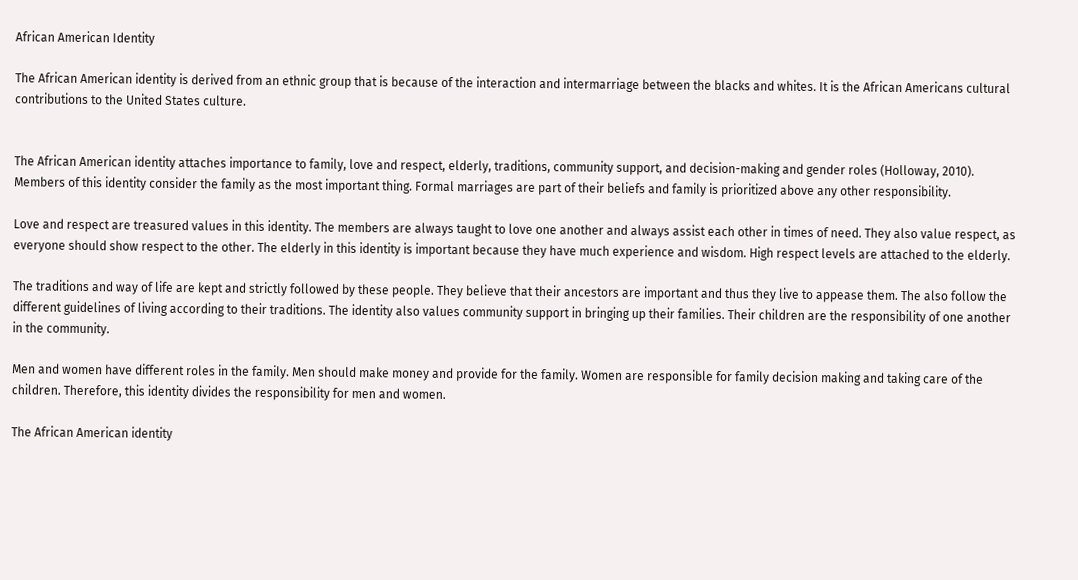African American Identity

The African American identity is derived from an ethnic group that is because of the interaction and intermarriage between the blacks and whites. It is the African Americans cultural contributions to the United States culture.


The African American identity attaches importance to family, love and respect, elderly, traditions, community support, and decision-making and gender roles (Holloway, 2010). Members of this identity consider the family as the most important thing. Formal marriages are part of their beliefs and family is prioritized above any other responsibility.

Love and respect are treasured values in this identity. The members are always taught to love one another and always assist each other in times of need. They also value respect, as everyone should show respect to the other. The elderly in this identity is important because they have much experience and wisdom. High respect levels are attached to the elderly.

The traditions and way of life are kept and strictly followed by these people. They believe that their ancestors are important and thus they live to appease them. The also follow the different guidelines of living according to their traditions. The identity also values community support in bringing up their families. Their children are the responsibility of one another in the community.

Men and women have different roles in the family. Men should make money and provide for the family. Women are responsible for family decision making and taking care of the children. Therefore, this identity divides the responsibility for men and women.

The African American identity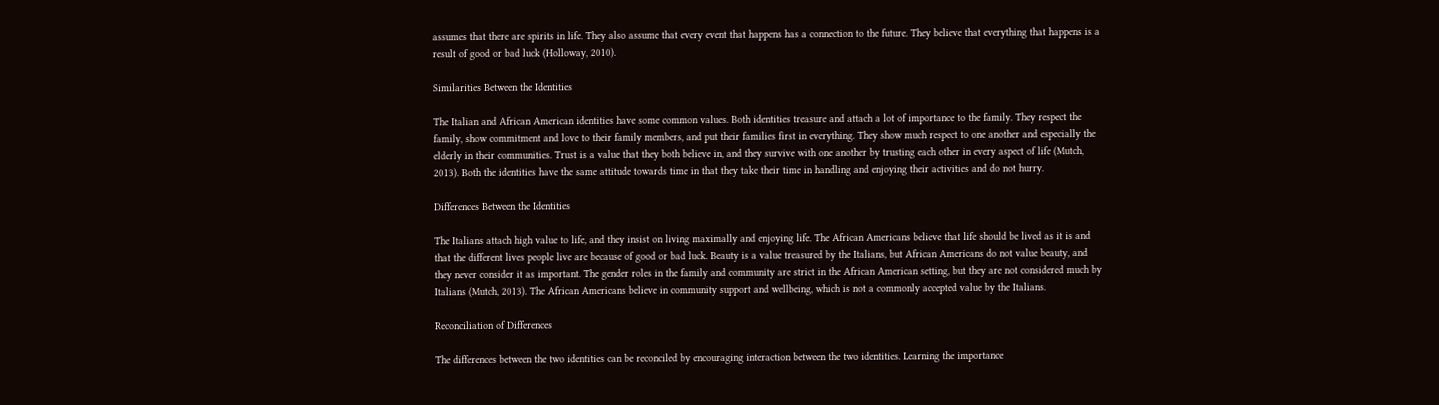assumes that there are spirits in life. They also assume that every event that happens has a connection to the future. They believe that everything that happens is a result of good or bad luck (Holloway, 2010).

Similarities Between the Identities

The Italian and African American identities have some common values. Both identities treasure and attach a lot of importance to the family. They respect the family, show commitment and love to their family members, and put their families first in everything. They show much respect to one another and especially the elderly in their communities. Trust is a value that they both believe in, and they survive with one another by trusting each other in every aspect of life (Mutch, 2013). Both the identities have the same attitude towards time in that they take their time in handling and enjoying their activities and do not hurry.

Differences Between the Identities

The Italians attach high value to life, and they insist on living maximally and enjoying life. The African Americans believe that life should be lived as it is and that the different lives people live are because of good or bad luck. Beauty is a value treasured by the Italians, but African Americans do not value beauty, and they never consider it as important. The gender roles in the family and community are strict in the African American setting, but they are not considered much by Italians (Mutch, 2013). The African Americans believe in community support and wellbeing, which is not a commonly accepted value by the Italians.

Reconciliation of Differences

The differences between the two identities can be reconciled by encouraging interaction between the two identities. Learning the importance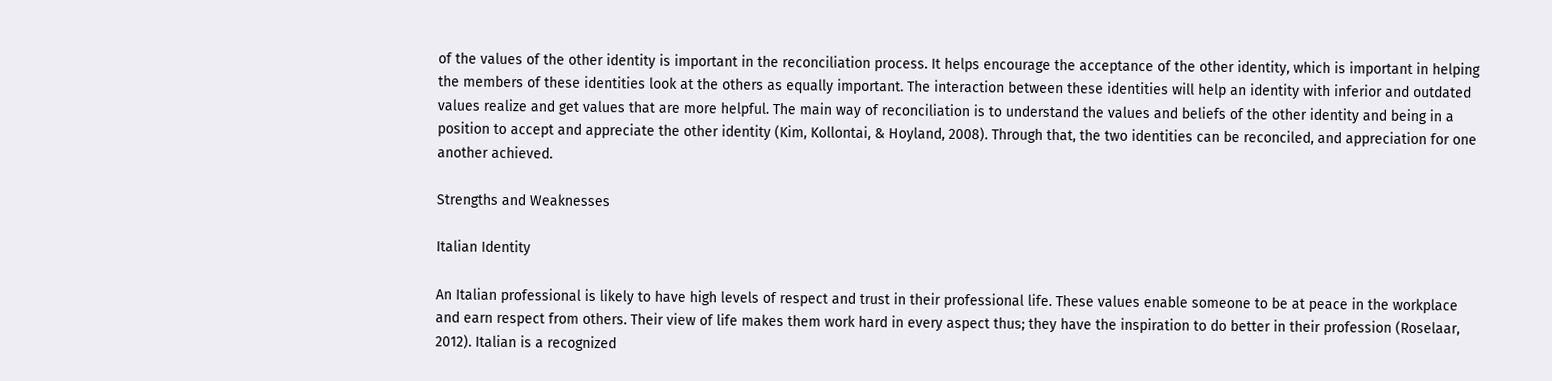of the values of the other identity is important in the reconciliation process. It helps encourage the acceptance of the other identity, which is important in helping the members of these identities look at the others as equally important. The interaction between these identities will help an identity with inferior and outdated values realize and get values that are more helpful. The main way of reconciliation is to understand the values and beliefs of the other identity and being in a position to accept and appreciate the other identity (Kim, Kollontai, & Hoyland, 2008). Through that, the two identities can be reconciled, and appreciation for one another achieved.

Strengths and Weaknesses

Italian Identity

An Italian professional is likely to have high levels of respect and trust in their professional life. These values enable someone to be at peace in the workplace and earn respect from others. Their view of life makes them work hard in every aspect thus; they have the inspiration to do better in their profession (Roselaar, 2012). Italian is a recognized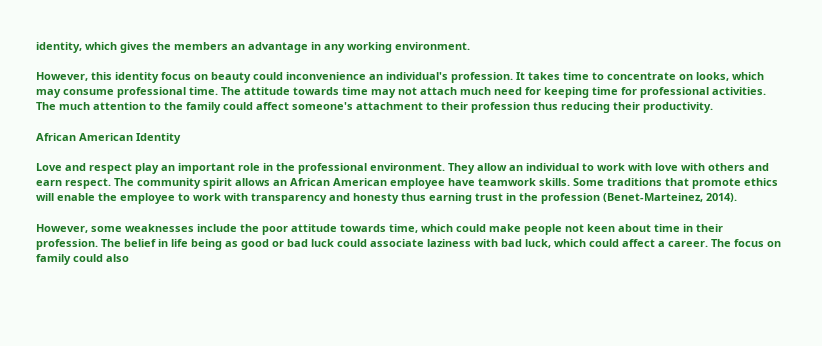identity, which gives the members an advantage in any working environment.

However, this identity focus on beauty could inconvenience an individual's profession. It takes time to concentrate on looks, which may consume professional time. The attitude towards time may not attach much need for keeping time for professional activities. The much attention to the family could affect someone's attachment to their profession thus reducing their productivity.

African American Identity

Love and respect play an important role in the professional environment. They allow an individual to work with love with others and earn respect. The community spirit allows an African American employee have teamwork skills. Some traditions that promote ethics will enable the employee to work with transparency and honesty thus earning trust in the profession (Benet-Marteinez, 2014).

However, some weaknesses include the poor attitude towards time, which could make people not keen about time in their profession. The belief in life being as good or bad luck could associate laziness with bad luck, which could affect a career. The focus on family could also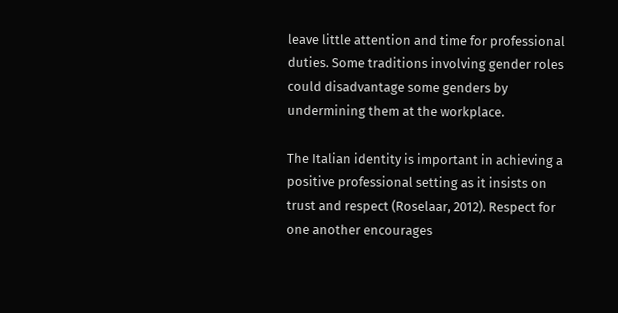leave little attention and time for professional duties. Some traditions involving gender roles could disadvantage some genders by undermining them at the workplace.

The Italian identity is important in achieving a positive professional setting as it insists on trust and respect (Roselaar, 2012). Respect for one another encourages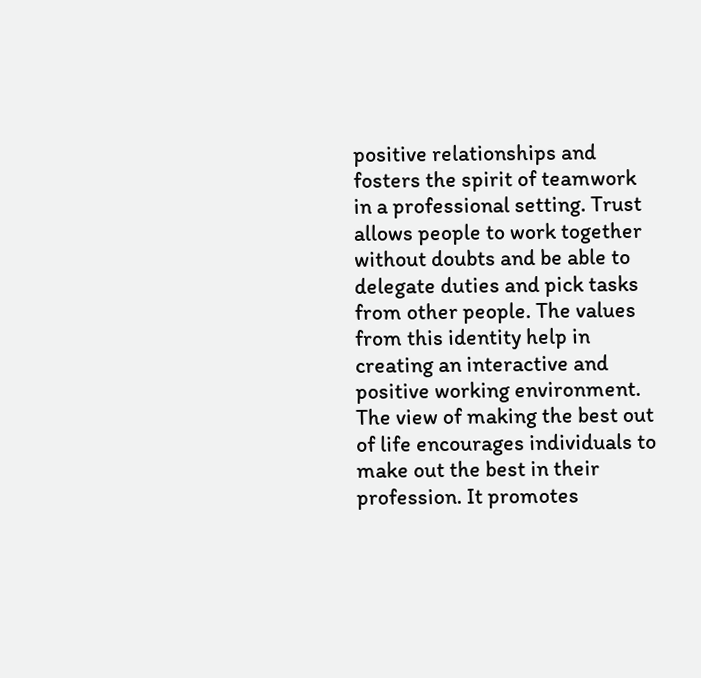positive relationships and fosters the spirit of teamwork in a professional setting. Trust allows people to work together without doubts and be able to delegate duties and pick tasks from other people. The values from this identity help in creating an interactive and positive working environment. The view of making the best out of life encourages individuals to make out the best in their profession. It promotes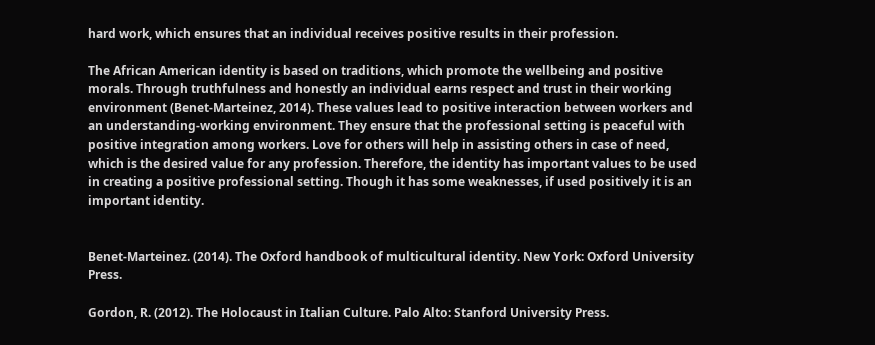hard work, which ensures that an individual receives positive results in their profession.

The African American identity is based on traditions, which promote the wellbeing and positive morals. Through truthfulness and honestly an individual earns respect and trust in their working environment (Benet-Marteinez, 2014). These values lead to positive interaction between workers and an understanding-working environment. They ensure that the professional setting is peaceful with positive integration among workers. Love for others will help in assisting others in case of need, which is the desired value for any profession. Therefore, the identity has important values to be used in creating a positive professional setting. Though it has some weaknesses, if used positively it is an important identity.


Benet-Marteinez. (2014). The Oxford handbook of multicultural identity. New York: Oxford University Press.

Gordon, R. (2012). The Holocaust in Italian Culture. Palo Alto: Stanford University Press.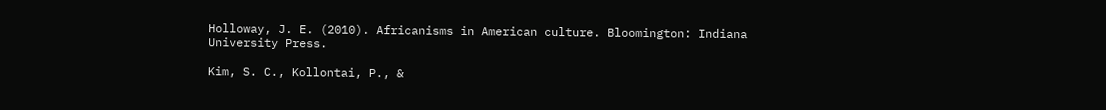Holloway, J. E. (2010). Africanisms in American culture. Bloomington: Indiana University Press.

Kim, S. C., Kollontai, P., &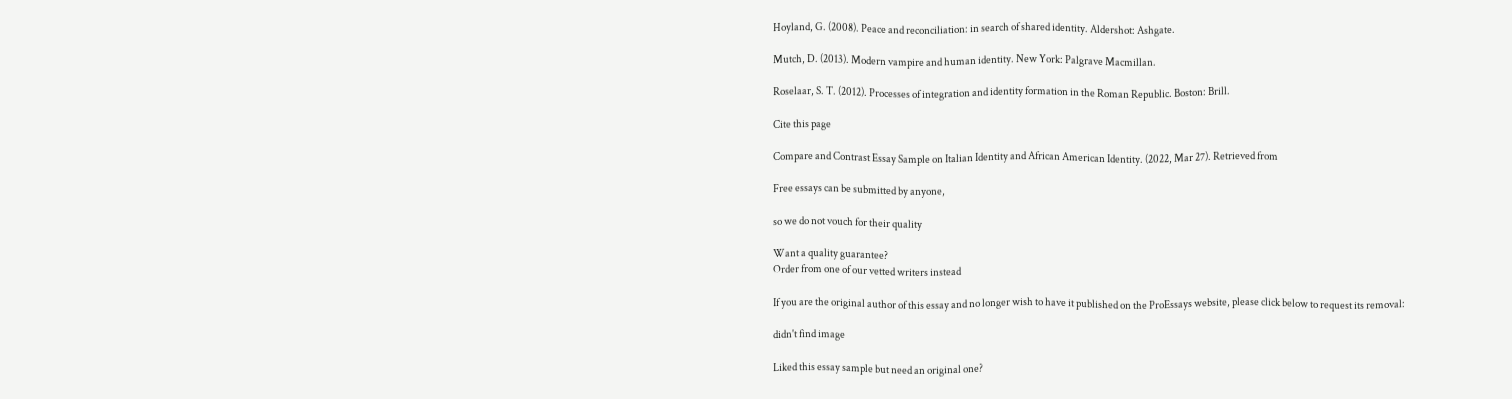Hoyland, G. (2008). Peace and reconciliation: in search of shared identity. Aldershot: Ashgate.

Mutch, D. (2013). Modern vampire and human identity. New York: Palgrave Macmillan.

Roselaar, S. T. (2012). Processes of integration and identity formation in the Roman Republic. Boston: Brill.

Cite this page

Compare and Contrast Essay Sample on Italian Identity and African American Identity. (2022, Mar 27). Retrieved from

Free essays can be submitted by anyone,

so we do not vouch for their quality

Want a quality guarantee?
Order from one of our vetted writers instead

If you are the original author of this essay and no longer wish to have it published on the ProEssays website, please click below to request its removal:

didn't find image

Liked this essay sample but need an original one?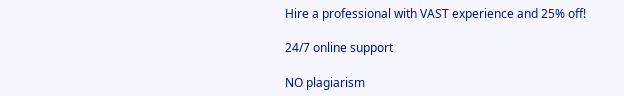Hire a professional with VAST experience and 25% off!

24/7 online support

NO plagiarism